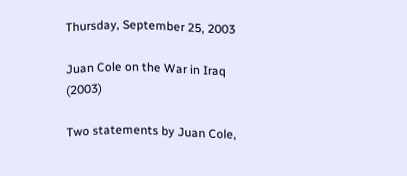Thursday, September 25, 2003

Juan Cole on the War in Iraq (2003)

Two statements by Juan Cole,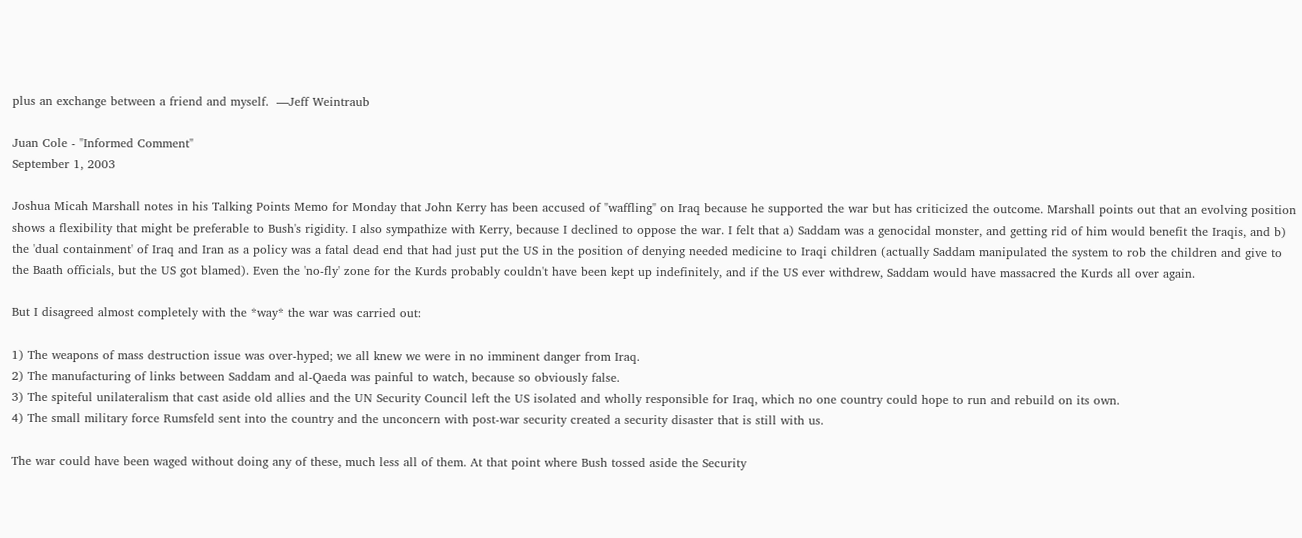plus an exchange between a friend and myself.  —Jeff Weintraub

Juan Cole - "Informed Comment"
September 1, 2003

Joshua Micah Marshall notes in his Talking Points Memo for Monday that John Kerry has been accused of "waffling" on Iraq because he supported the war but has criticized the outcome. Marshall points out that an evolving position shows a flexibility that might be preferable to Bush's rigidity. I also sympathize with Kerry, because I declined to oppose the war. I felt that a) Saddam was a genocidal monster, and getting rid of him would benefit the Iraqis, and b) the 'dual containment' of Iraq and Iran as a policy was a fatal dead end that had just put the US in the position of denying needed medicine to Iraqi children (actually Saddam manipulated the system to rob the children and give to the Baath officials, but the US got blamed). Even the 'no-fly' zone for the Kurds probably couldn't have been kept up indefinitely, and if the US ever withdrew, Saddam would have massacred the Kurds all over again.

But I disagreed almost completely with the *way* the war was carried out:

1) The weapons of mass destruction issue was over-hyped; we all knew we were in no imminent danger from Iraq.
2) The manufacturing of links between Saddam and al-Qaeda was painful to watch, because so obviously false.
3) The spiteful unilateralism that cast aside old allies and the UN Security Council left the US isolated and wholly responsible for Iraq, which no one country could hope to run and rebuild on its own.
4) The small military force Rumsfeld sent into the country and the unconcern with post-war security created a security disaster that is still with us.

The war could have been waged without doing any of these, much less all of them. At that point where Bush tossed aside the Security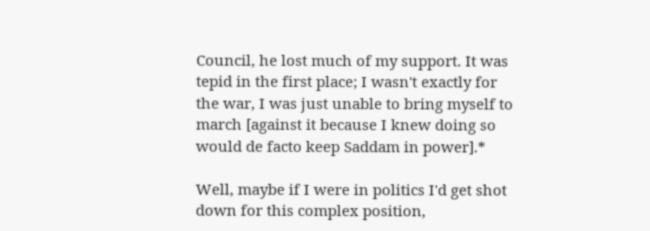Council, he lost much of my support. It was tepid in the first place; I wasn't exactly for the war, I was just unable to bring myself to march [against it because I knew doing so would de facto keep Saddam in power].*

Well, maybe if I were in politics I'd get shot down for this complex position,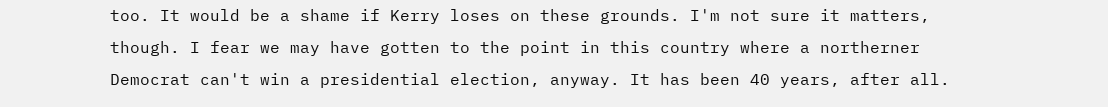too. It would be a shame if Kerry loses on these grounds. I'm not sure it matters, though. I fear we may have gotten to the point in this country where a northerner Democrat can't win a presidential election, anyway. It has been 40 years, after all.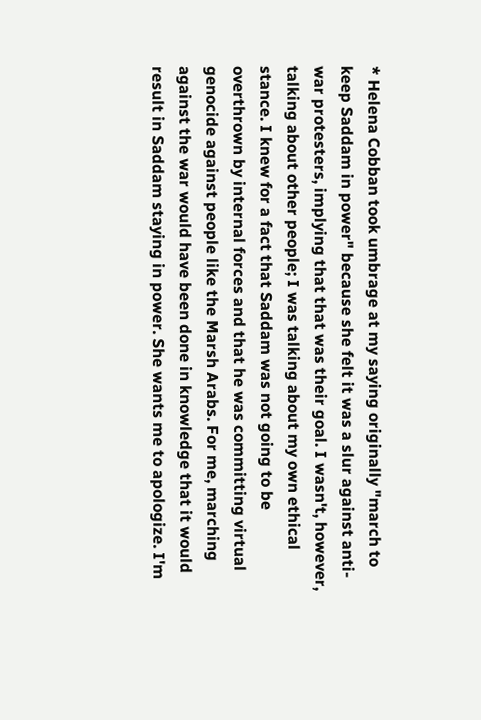* Helena Cobban took umbrage at my saying originally "march to keep Saddam in power" because she felt it was a slur against anti-war protesters, implying that that was their goal. I wasn't, however, talking about other people; I was talking about my own ethical stance. I knew for a fact that Saddam was not going to be overthrown by internal forces and that he was committing virtual genocide against people like the Marsh Arabs. For me, marching against the war would have been done in knowledge that it would result in Saddam staying in power. She wants me to apologize. I'm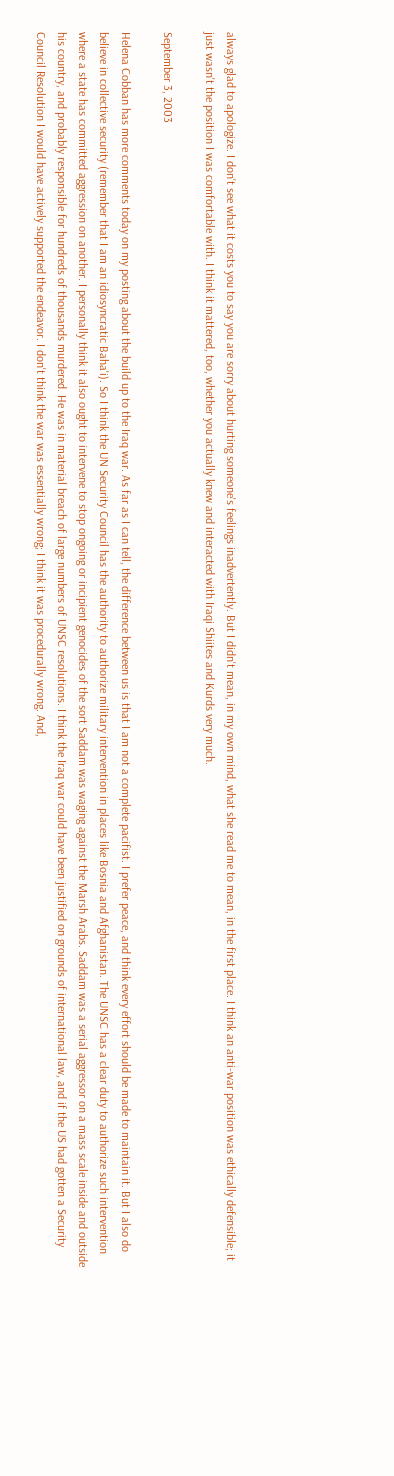always glad to apologize. I don't see what it costs you to say you are sorry about hurting someone's feelings inadvertently. But I didn't mean, in my own mind, what she read me to mean, in the first place. I think an anti-war position was ethically defensible; it just wasn't the position I was comfortable with. I think it mattered, too, whether you actually knew and interacted with Iraqi Shiites and Kurds very much.

September 3, 2003

Helena Cobban has more comments today on my posting about the build up to the Iraq war. As far as I can tell, the difference between us is that I am not a complete pacifist. I prefer peace, and think every effort should be made to maintain it. But I also do believe in collective security (remember that I am an idiosyncratic Baha'i). So I think the UN Security Council has the authority to authorize military intervention in places like Bosnia and Afghanistan. The UNSC has a clear duty to authorize such intervention where a state has committed aggression on another. I personally think it also ought to intervene to stop ongoing or incipient genocides of the sort Saddam was waging against the Marsh Arabs. Saddam was a serial aggressor on a mass scale inside and outside his country, and probably responsible for hundreds of thousands murdered. He was in material breach of large numbers of UNSC resolutions. I think the Iraq war could have been justified on grounds of international law, and if the US had gotten a Security Council Resolution I would have actively supported the endeavor. I don't think the war was essentially wrong; I think it was procedurally wrong. And,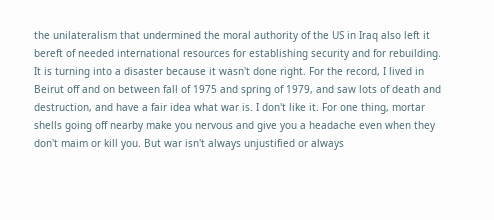the unilateralism that undermined the moral authority of the US in Iraq also left it bereft of needed international resources for establishing security and for rebuilding. It is turning into a disaster because it wasn't done right. For the record, I lived in Beirut off and on between fall of 1975 and spring of 1979, and saw lots of death and destruction, and have a fair idea what war is. I don't like it. For one thing, mortar shells going off nearby make you nervous and give you a headache even when they don't maim or kill you. But war isn't always unjustified or always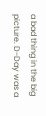a bad thing in the big picture. D-Day was a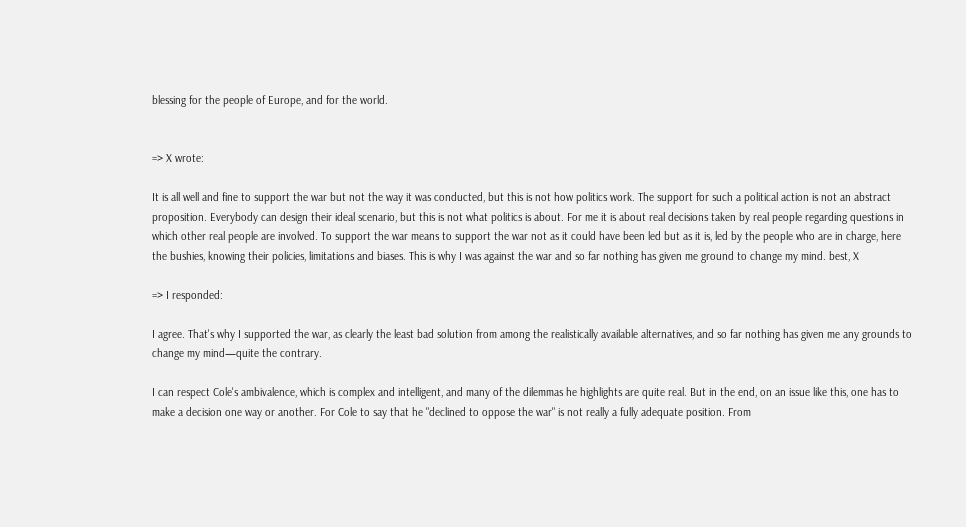blessing for the people of Europe, and for the world.


=> X wrote:

It is all well and fine to support the war but not the way it was conducted, but this is not how politics work. The support for such a political action is not an abstract proposition. Everybody can design their ideal scenario, but this is not what politics is about. For me it is about real decisions taken by real people regarding questions in which other real people are involved. To support the war means to support the war not as it could have been led but as it is, led by the people who are in charge, here the bushies, knowing their policies, limitations and biases. This is why I was against the war and so far nothing has given me ground to change my mind. best, X

=> I responded:

I agree. That's why I supported the war, as clearly the least bad solution from among the realistically available alternatives, and so far nothing has given me any grounds to change my mind—quite the contrary.

I can respect Cole's ambivalence, which is complex and intelligent, and many of the dilemmas he highlights are quite real. But in the end, on an issue like this, one has to make a decision one way or another. For Cole to say that he "declined to oppose the war" is not really a fully adequate position. From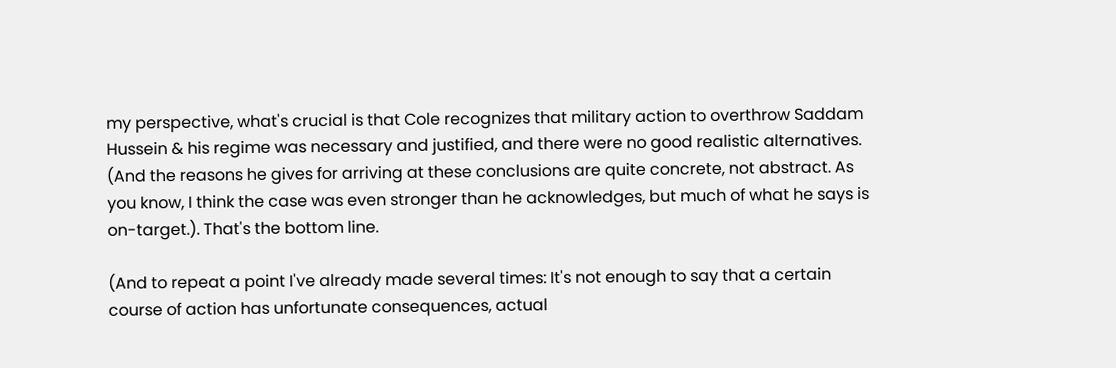my perspective, what's crucial is that Cole recognizes that military action to overthrow Saddam Hussein & his regime was necessary and justified, and there were no good realistic alternatives. (And the reasons he gives for arriving at these conclusions are quite concrete, not abstract. As you know, I think the case was even stronger than he acknowledges, but much of what he says is on-target.). That's the bottom line.

(And to repeat a point I've already made several times: It's not enough to say that a certain course of action has unfortunate consequences, actual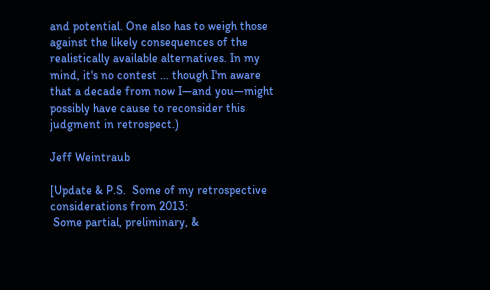and potential. One also has to weigh those against the likely consequences of the realistically available alternatives. In my mind, it's no contest ... though I'm aware that a decade from now I—and you—might possibly have cause to reconsider this judgment in retrospect.)

Jeff Weintraub

[Update & P.S.  Some of my retrospective considerations from 2013:
 Some partial, preliminary, &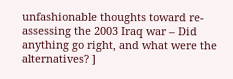unfashionable thoughts toward re-assessing the 2003 Iraq war – Did anything go right, and what were the alternatives? ]